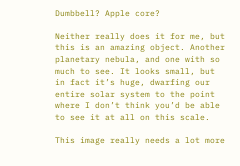Dumbbell? Apple core?

Neither really does it for me, but this is an amazing object. Another planetary nebula, and one with so much to see. It looks small, but in fact it’s huge, dwarfing our entire solar system to the point where I don’t think you’d be able to see it at all on this scale.

This image really needs a lot more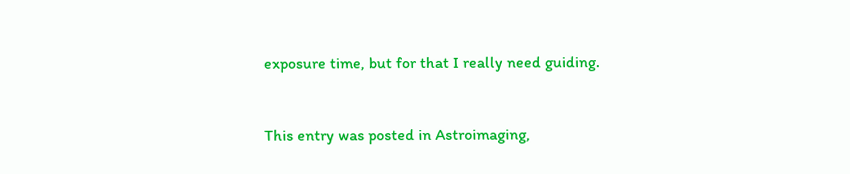exposure time, but for that I really need guiding.


This entry was posted in Astroimaging,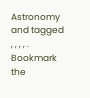Astronomy and tagged , , , , . Bookmark the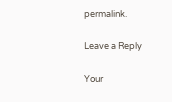permalink.

Leave a Reply

Your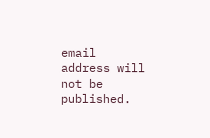email address will not be published.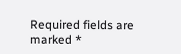Required fields are marked *